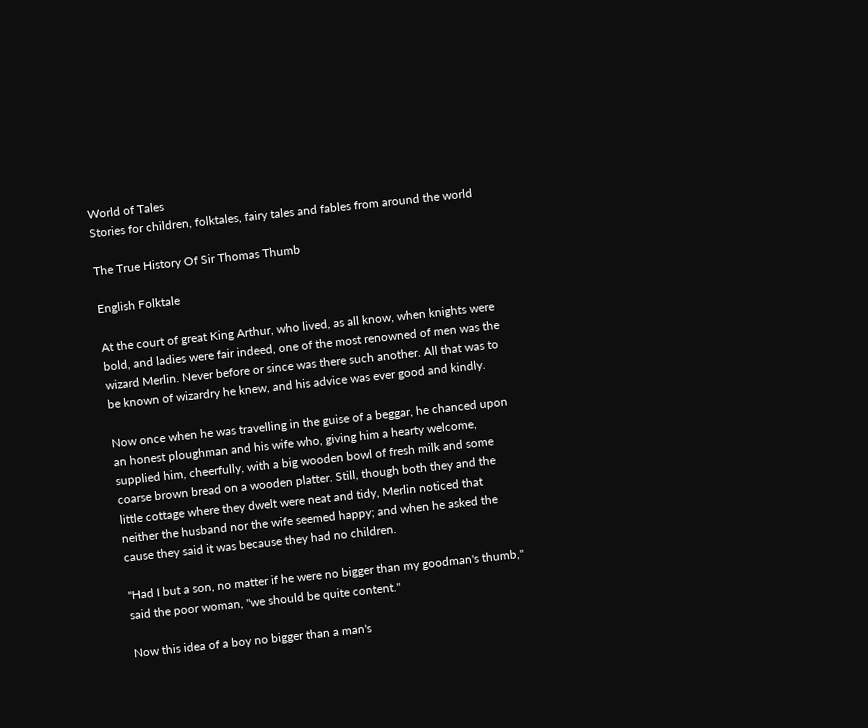World of Tales
Stories for children, folktales, fairy tales and fables from around the world

The True History Of Sir Thomas Thumb

English Folktale

At the court of great King Arthur, who lived, as all know, when knights were bold, and ladies were fair indeed, one of the most renowned of men was the wizard Merlin. Never before or since was there such another. All that was to be known of wizardry he knew, and his advice was ever good and kindly.

Now once when he was travelling in the guise of a beggar, he chanced upon an honest ploughman and his wife who, giving him a hearty welcome, supplied him, cheerfully, with a big wooden bowl of fresh milk and some coarse brown bread on a wooden platter. Still, though both they and the little cottage where they dwelt were neat and tidy, Merlin noticed that neither the husband nor the wife seemed happy; and when he asked the cause they said it was because they had no children.

"Had I but a son, no matter if he were no bigger than my goodman's thumb," said the poor woman, "we should be quite content."

Now this idea of a boy no bigger than a man's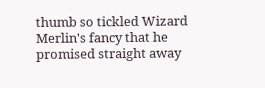thumb so tickled Wizard Merlin's fancy that he promised straight away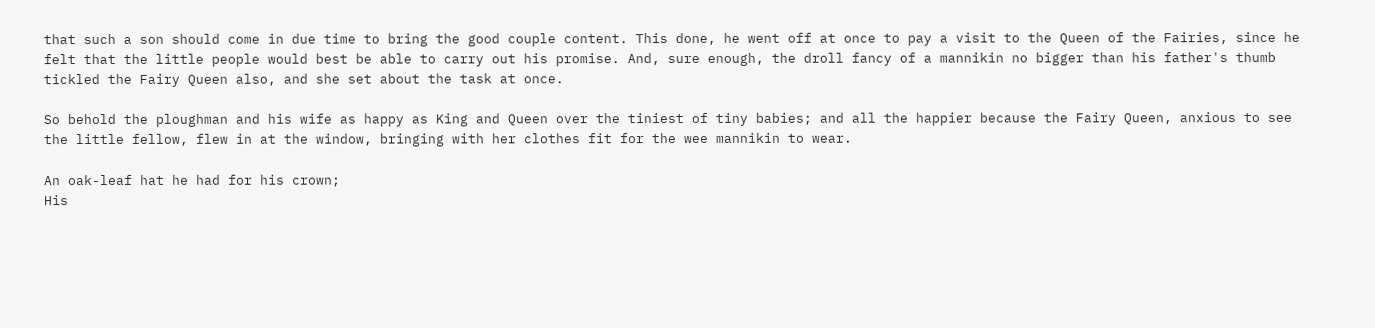that such a son should come in due time to bring the good couple content. This done, he went off at once to pay a visit to the Queen of the Fairies, since he felt that the little people would best be able to carry out his promise. And, sure enough, the droll fancy of a mannikin no bigger than his father's thumb tickled the Fairy Queen also, and she set about the task at once.

So behold the ploughman and his wife as happy as King and Queen over the tiniest of tiny babies; and all the happier because the Fairy Queen, anxious to see the little fellow, flew in at the window, bringing with her clothes fit for the wee mannikin to wear.

An oak-leaf hat he had for his crown;
His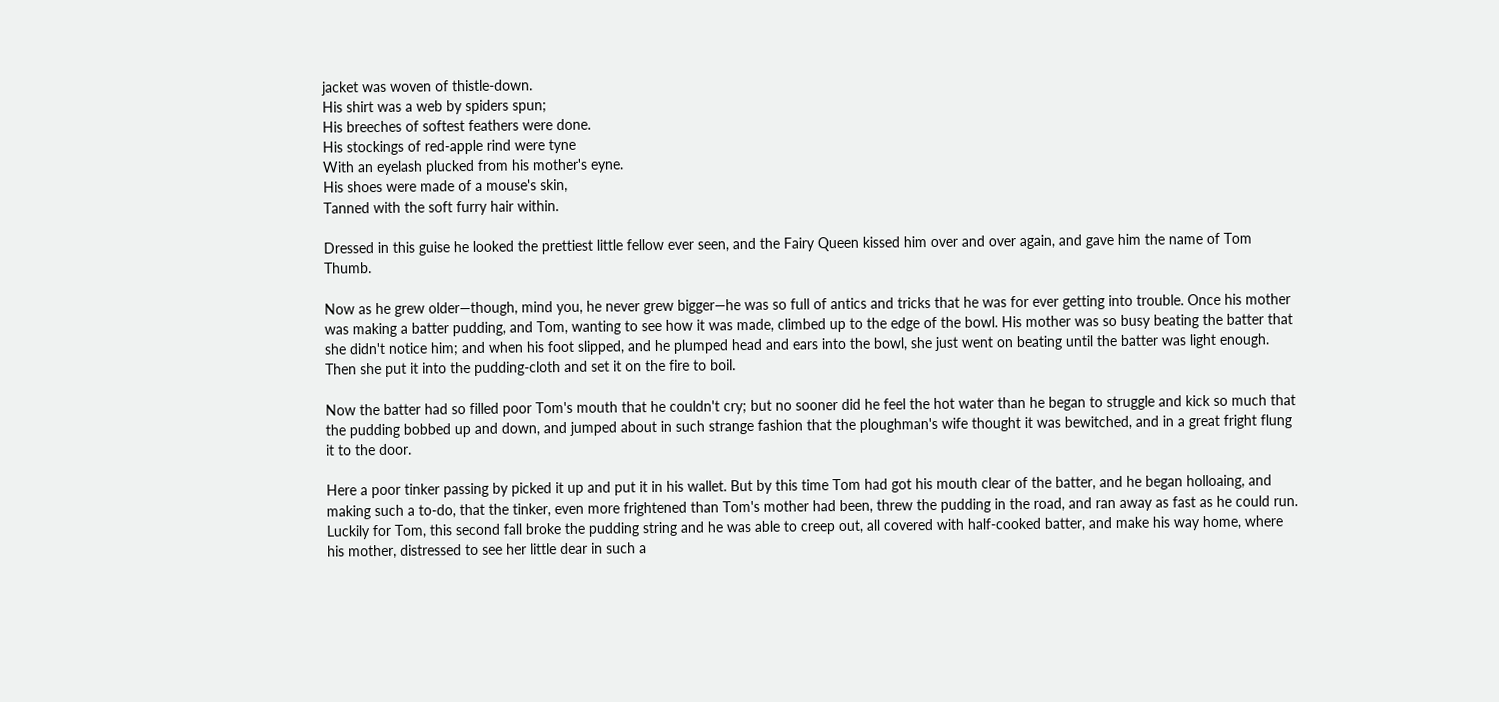jacket was woven of thistle-down.
His shirt was a web by spiders spun;
His breeches of softest feathers were done.
His stockings of red-apple rind were tyne
With an eyelash plucked from his mother's eyne.
His shoes were made of a mouse's skin,
Tanned with the soft furry hair within.

Dressed in this guise he looked the prettiest little fellow ever seen, and the Fairy Queen kissed him over and over again, and gave him the name of Tom Thumb.

Now as he grew older—though, mind you, he never grew bigger—he was so full of antics and tricks that he was for ever getting into trouble. Once his mother was making a batter pudding, and Tom, wanting to see how it was made, climbed up to the edge of the bowl. His mother was so busy beating the batter that she didn't notice him; and when his foot slipped, and he plumped head and ears into the bowl, she just went on beating until the batter was light enough. Then she put it into the pudding-cloth and set it on the fire to boil.

Now the batter had so filled poor Tom's mouth that he couldn't cry; but no sooner did he feel the hot water than he began to struggle and kick so much that the pudding bobbed up and down, and jumped about in such strange fashion that the ploughman's wife thought it was bewitched, and in a great fright flung it to the door.

Here a poor tinker passing by picked it up and put it in his wallet. But by this time Tom had got his mouth clear of the batter, and he began holloaing, and making such a to-do, that the tinker, even more frightened than Tom's mother had been, threw the pudding in the road, and ran away as fast as he could run. Luckily for Tom, this second fall broke the pudding string and he was able to creep out, all covered with half-cooked batter, and make his way home, where his mother, distressed to see her little dear in such a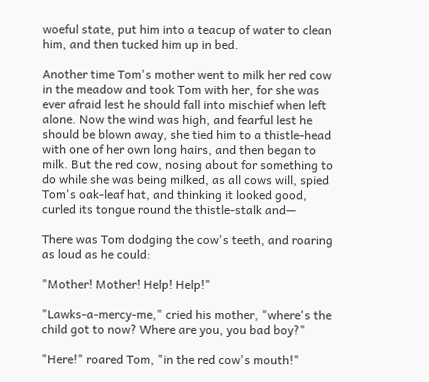woeful state, put him into a teacup of water to clean him, and then tucked him up in bed.

Another time Tom's mother went to milk her red cow in the meadow and took Tom with her, for she was ever afraid lest he should fall into mischief when left alone. Now the wind was high, and fearful lest he should be blown away, she tied him to a thistle-head with one of her own long hairs, and then began to milk. But the red cow, nosing about for something to do while she was being milked, as all cows will, spied Tom's oak-leaf hat, and thinking it looked good, curled its tongue round the thistle-stalk and—

There was Tom dodging the cow's teeth, and roaring as loud as he could:

"Mother! Mother! Help! Help!"

"Lawks-a-mercy-me," cried his mother, "where's the child got to now? Where are you, you bad boy?"

"Here!" roared Tom, "in the red cow's mouth!"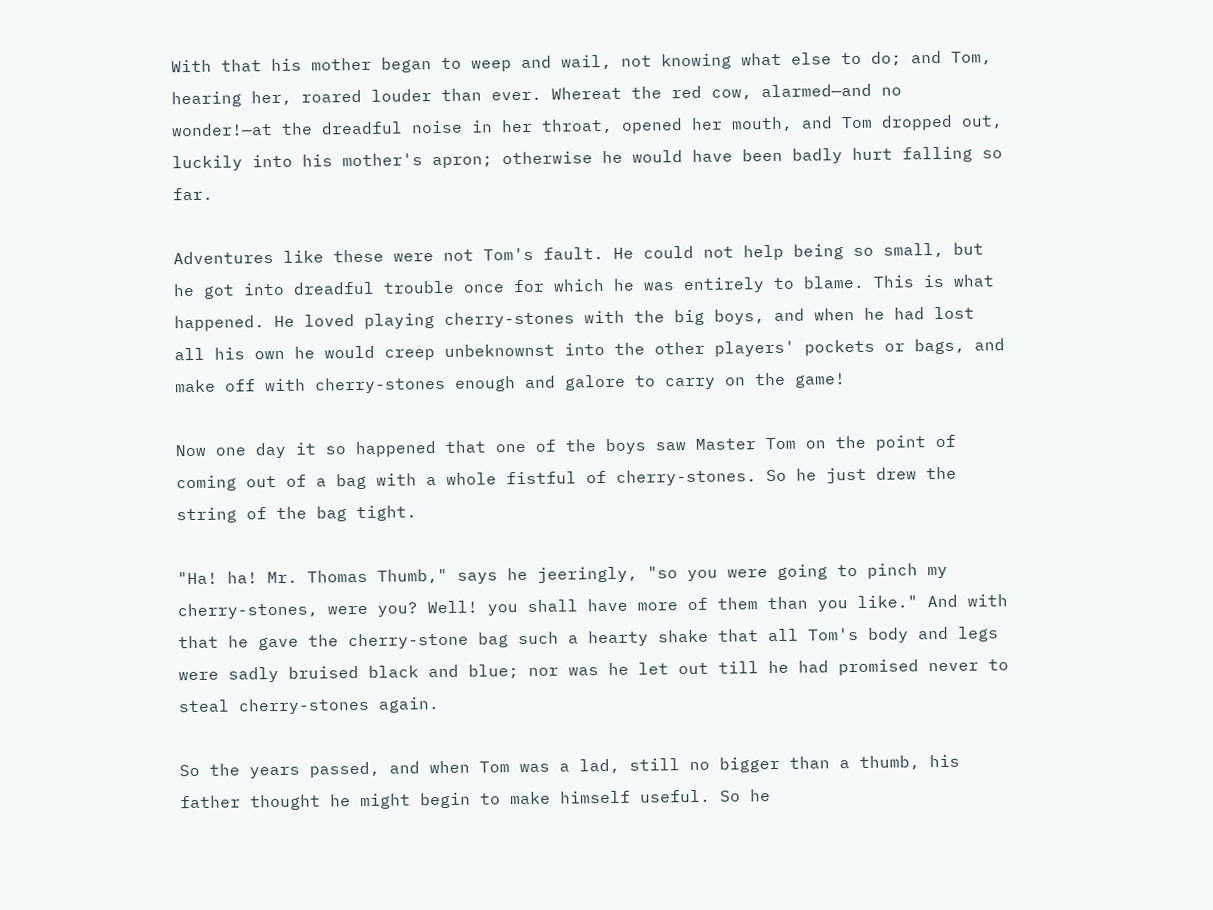With that his mother began to weep and wail, not knowing what else to do; and Tom, hearing her, roared louder than ever. Whereat the red cow, alarmed—and no wonder!—at the dreadful noise in her throat, opened her mouth, and Tom dropped out, luckily into his mother's apron; otherwise he would have been badly hurt falling so far.

Adventures like these were not Tom's fault. He could not help being so small, but he got into dreadful trouble once for which he was entirely to blame. This is what happened. He loved playing cherry-stones with the big boys, and when he had lost all his own he would creep unbeknownst into the other players' pockets or bags, and make off with cherry-stones enough and galore to carry on the game!

Now one day it so happened that one of the boys saw Master Tom on the point of coming out of a bag with a whole fistful of cherry-stones. So he just drew the string of the bag tight.

"Ha! ha! Mr. Thomas Thumb," says he jeeringly, "so you were going to pinch my cherry-stones, were you? Well! you shall have more of them than you like." And with that he gave the cherry-stone bag such a hearty shake that all Tom's body and legs were sadly bruised black and blue; nor was he let out till he had promised never to steal cherry-stones again.

So the years passed, and when Tom was a lad, still no bigger than a thumb, his father thought he might begin to make himself useful. So he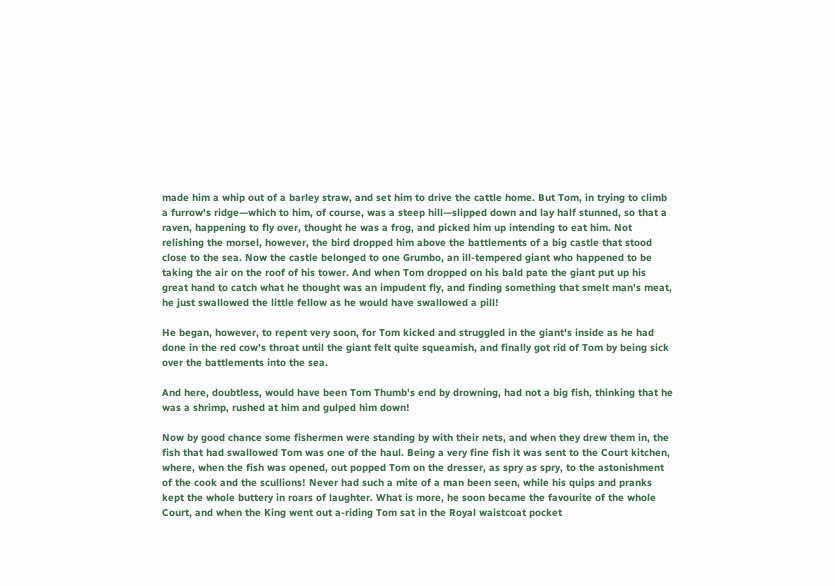made him a whip out of a barley straw, and set him to drive the cattle home. But Tom, in trying to climb a furrow's ridge—which to him, of course, was a steep hill—slipped down and lay half stunned, so that a raven, happening to fly over, thought he was a frog, and picked him up intending to eat him. Not relishing the morsel, however, the bird dropped him above the battlements of a big castle that stood close to the sea. Now the castle belonged to one Grumbo, an ill-tempered giant who happened to be taking the air on the roof of his tower. And when Tom dropped on his bald pate the giant put up his great hand to catch what he thought was an impudent fly, and finding something that smelt man's meat, he just swallowed the little fellow as he would have swallowed a pill!

He began, however, to repent very soon, for Tom kicked and struggled in the giant's inside as he had done in the red cow's throat until the giant felt quite squeamish, and finally got rid of Tom by being sick over the battlements into the sea.

And here, doubtless, would have been Tom Thumb's end by drowning, had not a big fish, thinking that he was a shrimp, rushed at him and gulped him down!

Now by good chance some fishermen were standing by with their nets, and when they drew them in, the fish that had swallowed Tom was one of the haul. Being a very fine fish it was sent to the Court kitchen, where, when the fish was opened, out popped Tom on the dresser, as spry as spry, to the astonishment of the cook and the scullions! Never had such a mite of a man been seen, while his quips and pranks kept the whole buttery in roars of laughter. What is more, he soon became the favourite of the whole Court, and when the King went out a-riding Tom sat in the Royal waistcoat pocket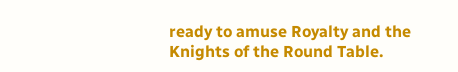ready to amuse Royalty and the Knights of the Round Table.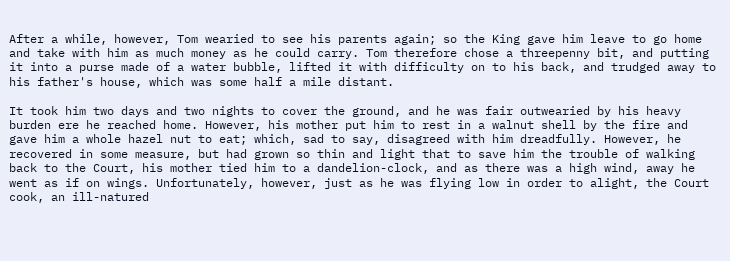After a while, however, Tom wearied to see his parents again; so the King gave him leave to go home and take with him as much money as he could carry. Tom therefore chose a threepenny bit, and putting it into a purse made of a water bubble, lifted it with difficulty on to his back, and trudged away to his father's house, which was some half a mile distant.

It took him two days and two nights to cover the ground, and he was fair outwearied by his heavy burden ere he reached home. However, his mother put him to rest in a walnut shell by the fire and gave him a whole hazel nut to eat; which, sad to say, disagreed with him dreadfully. However, he recovered in some measure, but had grown so thin and light that to save him the trouble of walking back to the Court, his mother tied him to a dandelion-clock, and as there was a high wind, away he went as if on wings. Unfortunately, however, just as he was flying low in order to alight, the Court cook, an ill-natured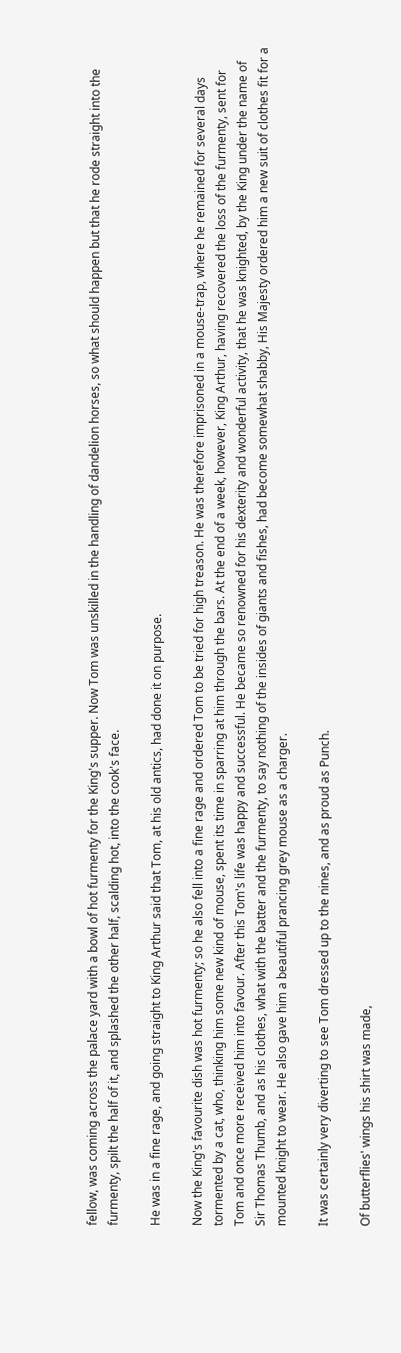fellow, was coming across the palace yard with a bowl of hot furmenty for the King's supper. Now Tom was unskilled in the handling of dandelion horses, so what should happen but that he rode straight into the furmenty, spilt the half of it, and splashed the other half, scalding hot, into the cook's face.

He was in a fine rage, and going straight to King Arthur said that Tom, at his old antics, had done it on purpose.

Now the King's favourite dish was hot furmenty; so he also fell into a fine rage and ordered Tom to be tried for high treason. He was therefore imprisoned in a mouse-trap, where he remained for several days tormented by a cat, who, thinking him some new kind of mouse, spent its time in sparring at him through the bars. At the end of a week, however, King Arthur, having recovered the loss of the furmenty, sent for Tom and once more received him into favour. After this Tom's life was happy and successful. He became so renowned for his dexterity and wonderful activity, that he was knighted, by the King under the name of Sir Thomas Thumb, and as his clothes, what with the batter and the furmenty, to say nothing of the insides of giants and fishes, had become somewhat shabby, His Majesty ordered him a new suit of clothes fit for a mounted knight to wear. He also gave him a beautiful prancing grey mouse as a charger.

It was certainly very diverting to see Tom dressed up to the nines, and as proud as Punch.

Of butterflies' wings his shirt was made,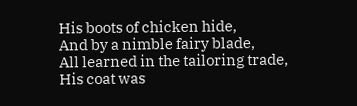His boots of chicken hide,
And by a nimble fairy blade,
All learned in the tailoring trade,
His coat was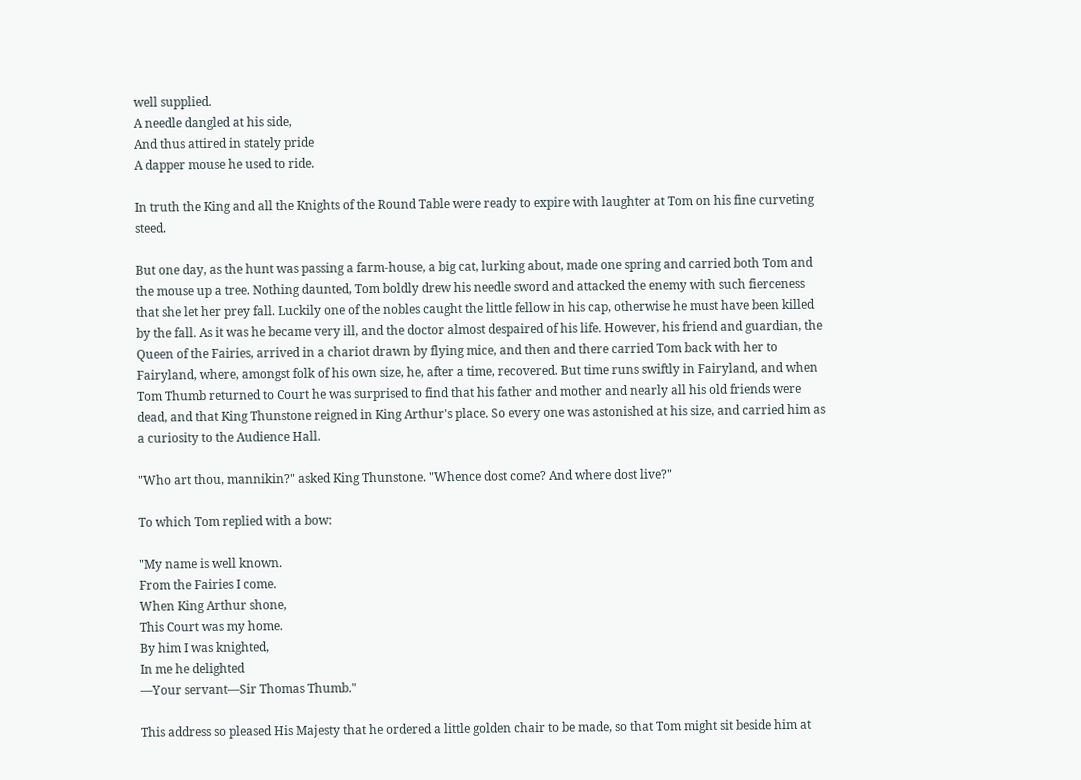well supplied.
A needle dangled at his side,
And thus attired in stately pride
A dapper mouse he used to ride.

In truth the King and all the Knights of the Round Table were ready to expire with laughter at Tom on his fine curveting steed.

But one day, as the hunt was passing a farm-house, a big cat, lurking about, made one spring and carried both Tom and the mouse up a tree. Nothing daunted, Tom boldly drew his needle sword and attacked the enemy with such fierceness that she let her prey fall. Luckily one of the nobles caught the little fellow in his cap, otherwise he must have been killed by the fall. As it was he became very ill, and the doctor almost despaired of his life. However, his friend and guardian, the Queen of the Fairies, arrived in a chariot drawn by flying mice, and then and there carried Tom back with her to Fairyland, where, amongst folk of his own size, he, after a time, recovered. But time runs swiftly in Fairyland, and when Tom Thumb returned to Court he was surprised to find that his father and mother and nearly all his old friends were dead, and that King Thunstone reigned in King Arthur's place. So every one was astonished at his size, and carried him as a curiosity to the Audience Hall.

"Who art thou, mannikin?" asked King Thunstone. "Whence dost come? And where dost live?"

To which Tom replied with a bow:

"My name is well known.
From the Fairies I come.
When King Arthur shone,
This Court was my home.
By him I was knighted,
In me he delighted
—Your servant—Sir Thomas Thumb."

This address so pleased His Majesty that he ordered a little golden chair to be made, so that Tom might sit beside him at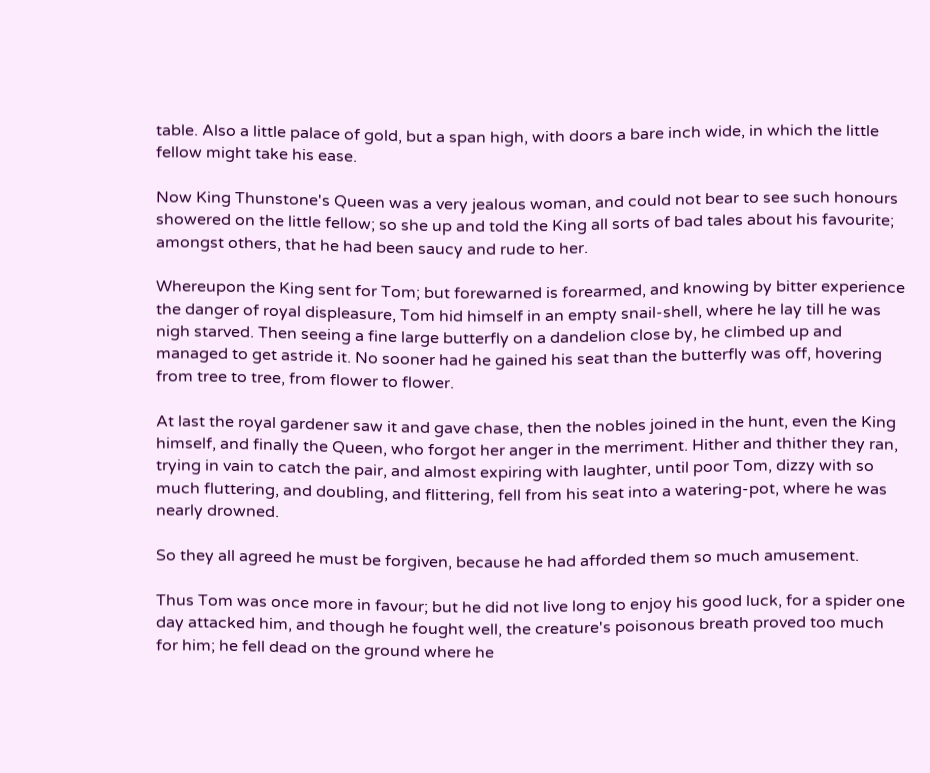table. Also a little palace of gold, but a span high, with doors a bare inch wide, in which the little fellow might take his ease.

Now King Thunstone's Queen was a very jealous woman, and could not bear to see such honours showered on the little fellow; so she up and told the King all sorts of bad tales about his favourite; amongst others, that he had been saucy and rude to her.

Whereupon the King sent for Tom; but forewarned is forearmed, and knowing by bitter experience the danger of royal displeasure, Tom hid himself in an empty snail-shell, where he lay till he was nigh starved. Then seeing a fine large butterfly on a dandelion close by, he climbed up and managed to get astride it. No sooner had he gained his seat than the butterfly was off, hovering from tree to tree, from flower to flower.

At last the royal gardener saw it and gave chase, then the nobles joined in the hunt, even the King himself, and finally the Queen, who forgot her anger in the merriment. Hither and thither they ran, trying in vain to catch the pair, and almost expiring with laughter, until poor Tom, dizzy with so much fluttering, and doubling, and flittering, fell from his seat into a watering-pot, where he was nearly drowned.

So they all agreed he must be forgiven, because he had afforded them so much amusement.

Thus Tom was once more in favour; but he did not live long to enjoy his good luck, for a spider one day attacked him, and though he fought well, the creature's poisonous breath proved too much for him; he fell dead on the ground where he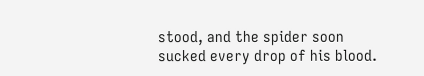stood, and the spider soon sucked every drop of his blood.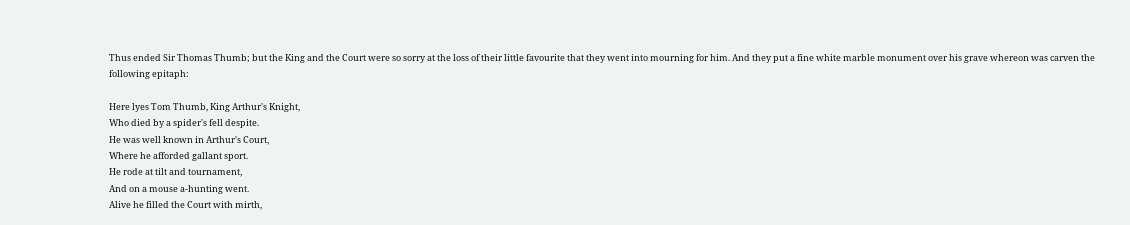Thus ended Sir Thomas Thumb; but the King and the Court were so sorry at the loss of their little favourite that they went into mourning for him. And they put a fine white marble monument over his grave whereon was carven the following epitaph:

Here lyes Tom Thumb, King Arthur's Knight,
Who died by a spider's fell despite.
He was well known in Arthur's Court,
Where he afforded gallant sport.
He rode at tilt and tournament,
And on a mouse a-hunting went.
Alive he filled the Court with mirth,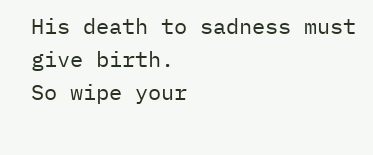His death to sadness must give birth.
So wipe your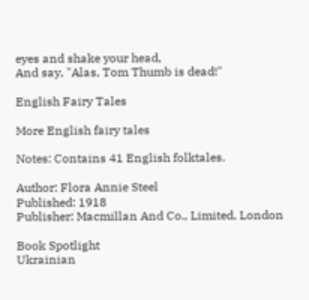eyes and shake your head,
And say, "Alas, Tom Thumb is dead!"

English Fairy Tales

More English fairy tales

Notes: Contains 41 English folktales.

Author: Flora Annie Steel
Published: 1918
Publisher: Macmillan And Co., Limited, London

Book Spotlight
Ukrainian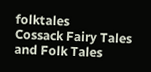folktales
Cossack Fairy Tales and Folk Tales